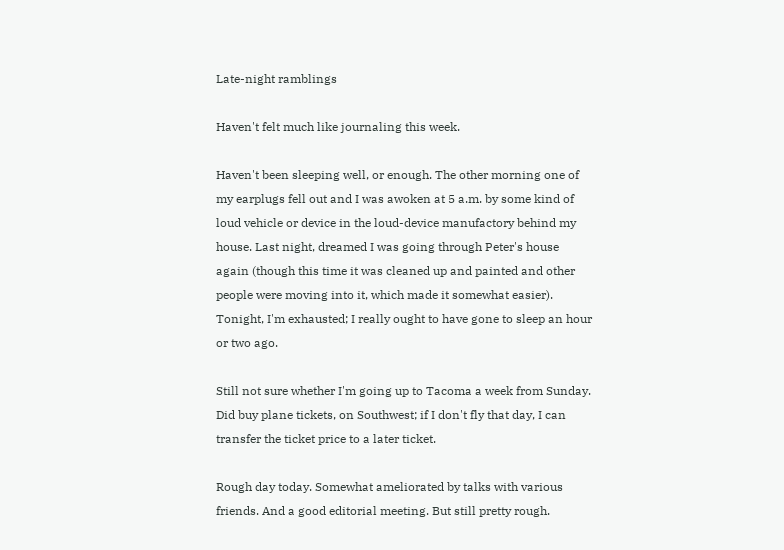Late-night ramblings

Haven't felt much like journaling this week.

Haven't been sleeping well, or enough. The other morning one of my earplugs fell out and I was awoken at 5 a.m. by some kind of loud vehicle or device in the loud-device manufactory behind my house. Last night, dreamed I was going through Peter's house again (though this time it was cleaned up and painted and other people were moving into it, which made it somewhat easier). Tonight, I'm exhausted; I really ought to have gone to sleep an hour or two ago.

Still not sure whether I'm going up to Tacoma a week from Sunday. Did buy plane tickets, on Southwest; if I don't fly that day, I can transfer the ticket price to a later ticket.

Rough day today. Somewhat ameliorated by talks with various friends. And a good editorial meeting. But still pretty rough.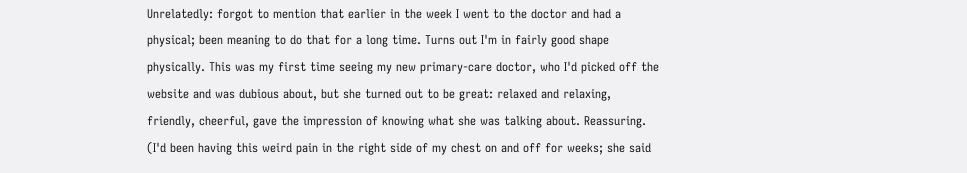Unrelatedly: forgot to mention that earlier in the week I went to the doctor and had a physical; been meaning to do that for a long time. Turns out I'm in fairly good shape physically. This was my first time seeing my new primary-care doctor, who I'd picked off the website and was dubious about, but she turned out to be great: relaxed and relaxing, friendly, cheerful, gave the impression of knowing what she was talking about. Reassuring. (I'd been having this weird pain in the right side of my chest on and off for weeks; she said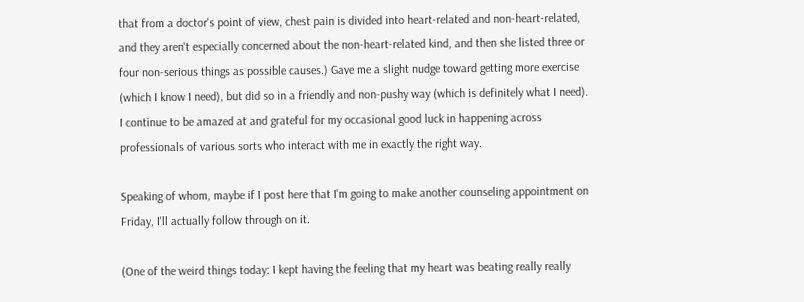that from a doctor's point of view, chest pain is divided into heart-related and non-heart-related, and they aren't especially concerned about the non-heart-related kind, and then she listed three or four non-serious things as possible causes.) Gave me a slight nudge toward getting more exercise (which I know I need), but did so in a friendly and non-pushy way (which is definitely what I need). I continue to be amazed at and grateful for my occasional good luck in happening across professionals of various sorts who interact with me in exactly the right way.

Speaking of whom, maybe if I post here that I'm going to make another counseling appointment on Friday, I'll actually follow through on it.

(One of the weird things today: I kept having the feeling that my heart was beating really really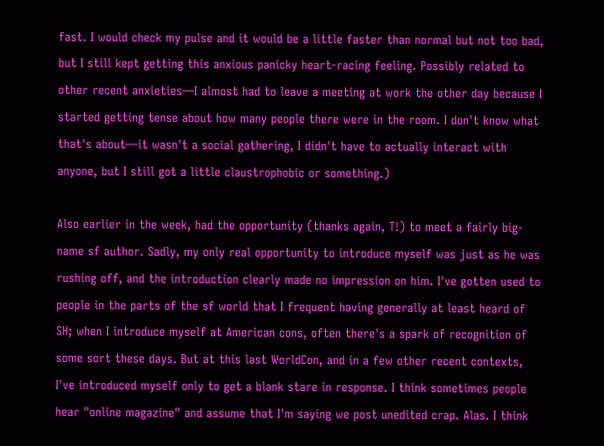fast. I would check my pulse and it would be a little faster than normal but not too bad, but I still kept getting this anxious panicky heart-racing feeling. Possibly related to other recent anxieties—I almost had to leave a meeting at work the other day because I started getting tense about how many people there were in the room. I don't know what that's about—it wasn't a social gathering, I didn't have to actually interact with anyone, but I still got a little claustrophobic or something.)

Also earlier in the week, had the opportunity (thanks again, T!) to meet a fairly big-name sf author. Sadly, my only real opportunity to introduce myself was just as he was rushing off, and the introduction clearly made no impression on him. I've gotten used to people in the parts of the sf world that I frequent having generally at least heard of SH; when I introduce myself at American cons, often there's a spark of recognition of some sort these days. But at this last WorldCon, and in a few other recent contexts, I've introduced myself only to get a blank stare in response. I think sometimes people hear "online magazine" and assume that I'm saying we post unedited crap. Alas. I think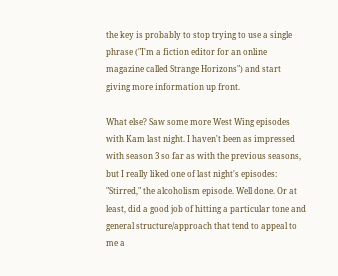the key is probably to stop trying to use a single phrase ("I'm a fiction editor for an online magazine called Strange Horizons") and start giving more information up front.

What else? Saw some more West Wing episodes with Kam last night. I haven't been as impressed with season 3 so far as with the previous seasons, but I really liked one of last night's episodes: "Stirred," the alcoholism episode. Well done. Or at least, did a good job of hitting a particular tone and general structure/approach that tend to appeal to me a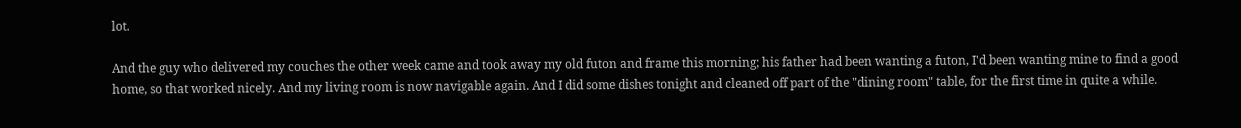lot.

And the guy who delivered my couches the other week came and took away my old futon and frame this morning; his father had been wanting a futon, I'd been wanting mine to find a good home, so that worked nicely. And my living room is now navigable again. And I did some dishes tonight and cleaned off part of the "dining room" table, for the first time in quite a while.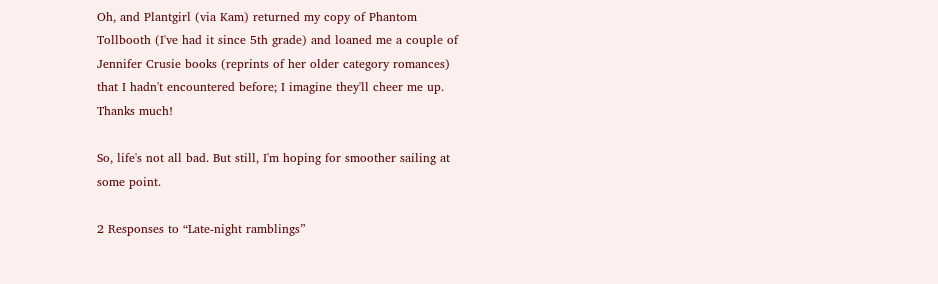Oh, and Plantgirl (via Kam) returned my copy of Phantom Tollbooth (I've had it since 5th grade) and loaned me a couple of Jennifer Crusie books (reprints of her older category romances) that I hadn't encountered before; I imagine they'll cheer me up. Thanks much!

So, life's not all bad. But still, I'm hoping for smoother sailing at some point.

2 Responses to “Late-night ramblings”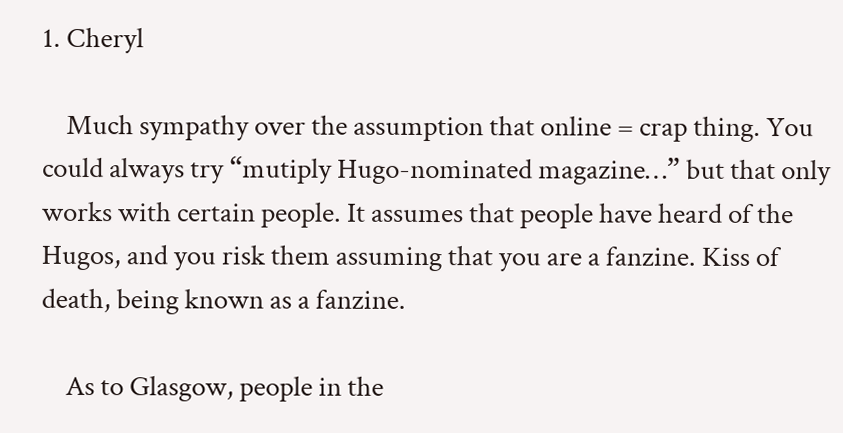1. Cheryl

    Much sympathy over the assumption that online = crap thing. You could always try “mutiply Hugo-nominated magazine…” but that only works with certain people. It assumes that people have heard of the Hugos, and you risk them assuming that you are a fanzine. Kiss of death, being known as a fanzine.

    As to Glasgow, people in the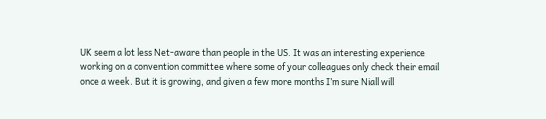UK seem a lot less Net-aware than people in the US. It was an interesting experience working on a convention committee where some of your colleagues only check their email once a week. But it is growing, and given a few more months I’m sure Niall will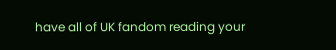have all of UK fandom reading your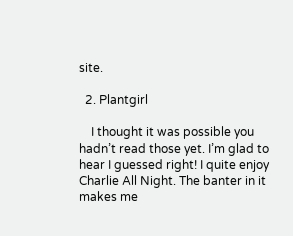site.

  2. Plantgirl

    I thought it was possible you hadn’t read those yet. I’m glad to hear I guessed right! I quite enjoy Charlie All Night. The banter in it makes me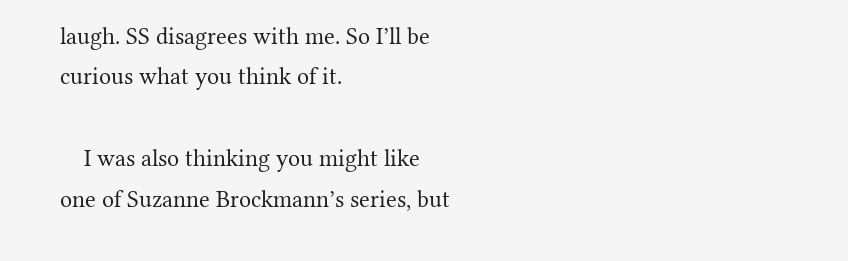laugh. SS disagrees with me. So I’ll be curious what you think of it.

    I was also thinking you might like one of Suzanne Brockmann’s series, but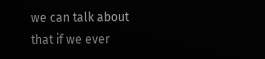we can talk about that if we ever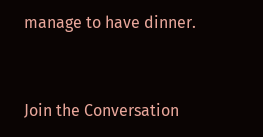manage to have dinner.


Join the Conversation